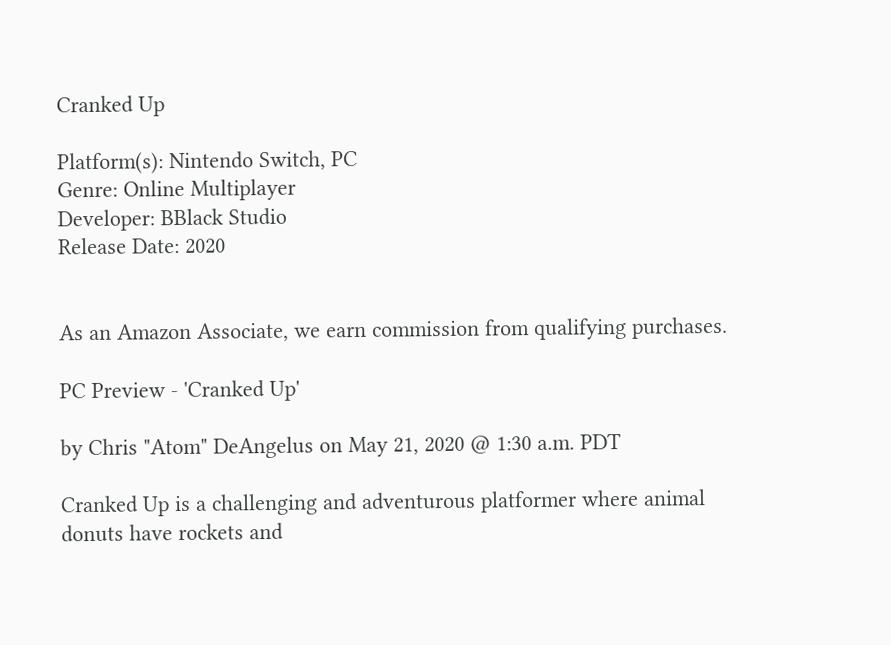Cranked Up

Platform(s): Nintendo Switch, PC
Genre: Online Multiplayer
Developer: BBlack Studio
Release Date: 2020


As an Amazon Associate, we earn commission from qualifying purchases.

PC Preview - 'Cranked Up'

by Chris "Atom" DeAngelus on May 21, 2020 @ 1:30 a.m. PDT

Cranked Up is a challenging and adventurous platformer where animal donuts have rockets and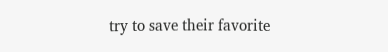try to save their favorite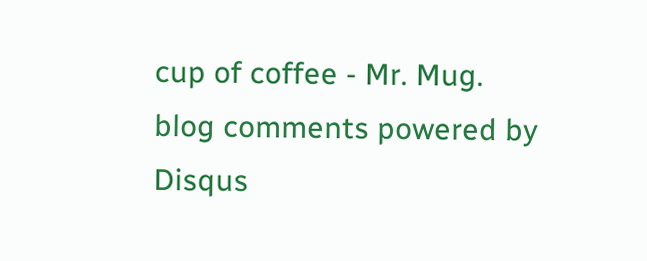cup of coffee - Mr. Mug.
blog comments powered by Disqus